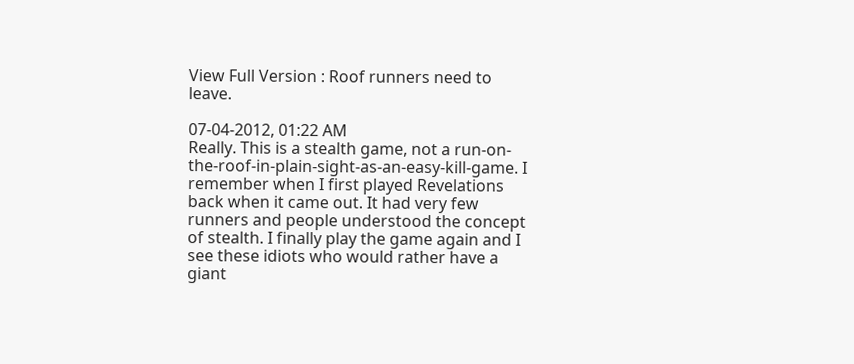View Full Version : Roof runners need to leave.

07-04-2012, 01:22 AM
Really. This is a stealth game, not a run-on-the-roof-in-plain-sight-as-an-easy-kill-game. I remember when I first played Revelations back when it came out. It had very few runners and people understood the concept of stealth. I finally play the game again and I see these idiots who would rather have a giant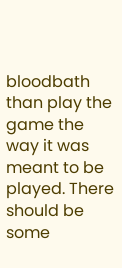bloodbath than play the game the way it was meant to be played. There should be some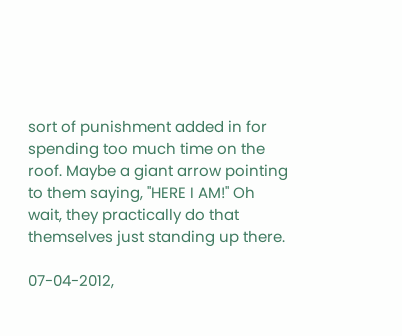sort of punishment added in for spending too much time on the roof. Maybe a giant arrow pointing to them saying, "HERE I AM!" Oh wait, they practically do that themselves just standing up there.

07-04-2012,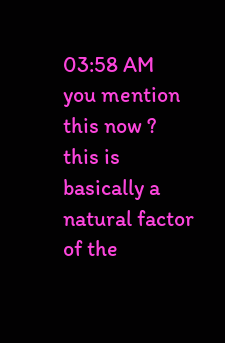03:58 AM
you mention this now ? this is basically a natural factor of the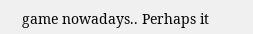game nowadays.. Perhaps it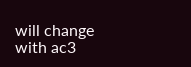will change with ac3